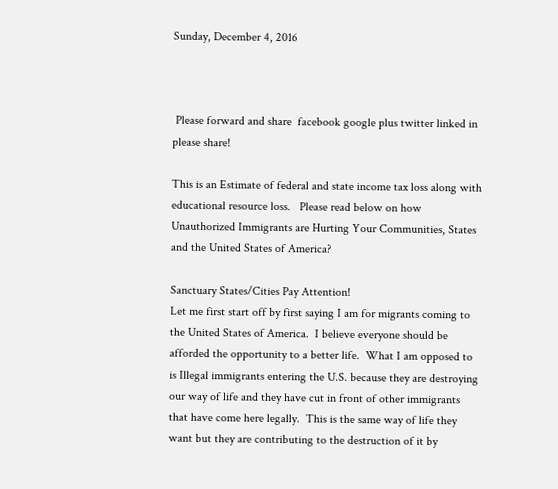Sunday, December 4, 2016



 Please forward and share  facebook google plus twitter linked in  please share!

This is an Estimate of federal and state income tax loss along with educational resource loss.   Please read below on how Unauthorized Immigrants are Hurting Your Communities, States and the United States of America?

Sanctuary States/Cities Pay Attention!
Let me first start off by first saying I am for migrants coming to the United States of America.  I believe everyone should be afforded the opportunity to a better life.  What I am opposed to is Illegal immigrants entering the U.S. because they are destroying our way of life and they have cut in front of other immigrants that have come here legally.  This is the same way of life they want but they are contributing to the destruction of it by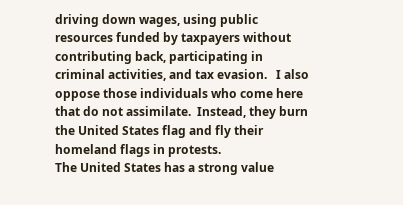driving down wages, using public resources funded by taxpayers without contributing back, participating in criminal activities, and tax evasion.   I also oppose those individuals who come here that do not assimilate.  Instead, they burn the United States flag and fly their homeland flags in protests.
The United States has a strong value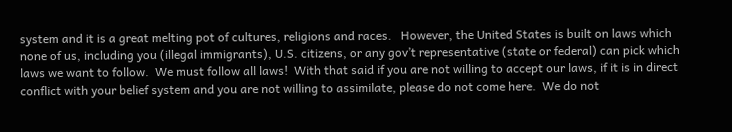system and it is a great melting pot of cultures, religions and races.   However, the United States is built on laws which none of us, including you (illegal immigrants), U.S. citizens, or any gov’t representative (state or federal) can pick which laws we want to follow.  We must follow all laws!  With that said if you are not willing to accept our laws, if it is in direct conflict with your belief system and you are not willing to assimilate, please do not come here.  We do not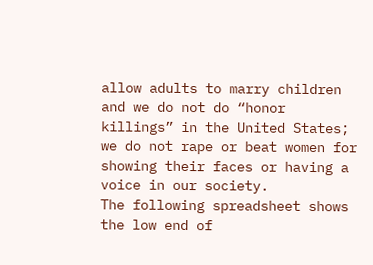allow adults to marry children and we do not do “honor killings” in the United States; we do not rape or beat women for showing their faces or having a voice in our society.
The following spreadsheet shows the low end of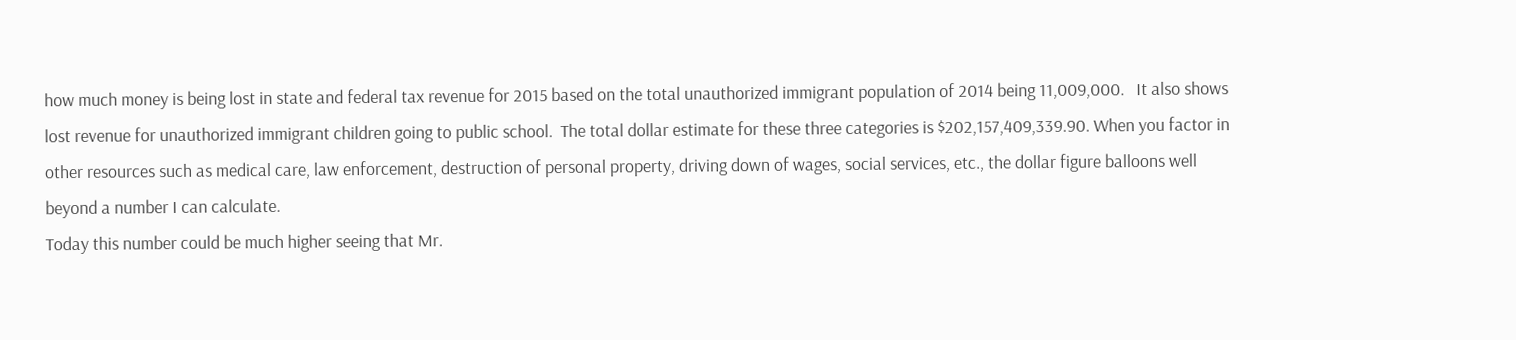how much money is being lost in state and federal tax revenue for 2015 based on the total unauthorized immigrant population of 2014 being 11,009,000.   It also shows lost revenue for unauthorized immigrant children going to public school.  The total dollar estimate for these three categories is $202,157,409,339.90. When you factor in other resources such as medical care, law enforcement, destruction of personal property, driving down of wages, social services, etc., the dollar figure balloons well beyond a number I can calculate.
Today this number could be much higher seeing that Mr.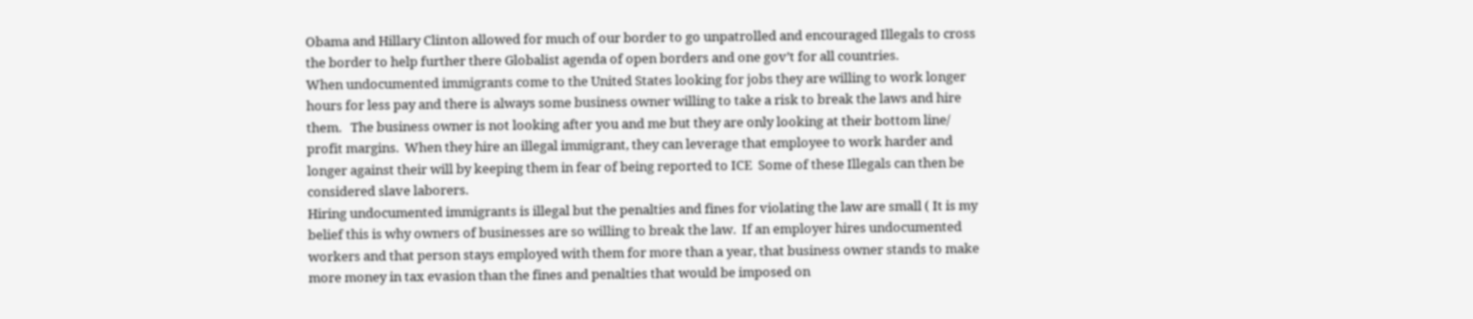Obama and Hillary Clinton allowed for much of our border to go unpatrolled and encouraged Illegals to cross the border to help further there Globalist agenda of open borders and one gov’t for all countries.
When undocumented immigrants come to the United States looking for jobs they are willing to work longer hours for less pay and there is always some business owner willing to take a risk to break the laws and hire them.   The business owner is not looking after you and me but they are only looking at their bottom line/ profit margins.  When they hire an illegal immigrant, they can leverage that employee to work harder and longer against their will by keeping them in fear of being reported to ICE  Some of these Illegals can then be considered slave laborers.
Hiring undocumented immigrants is illegal but the penalties and fines for violating the law are small ( It is my belief this is why owners of businesses are so willing to break the law.  If an employer hires undocumented workers and that person stays employed with them for more than a year, that business owner stands to make more money in tax evasion than the fines and penalties that would be imposed on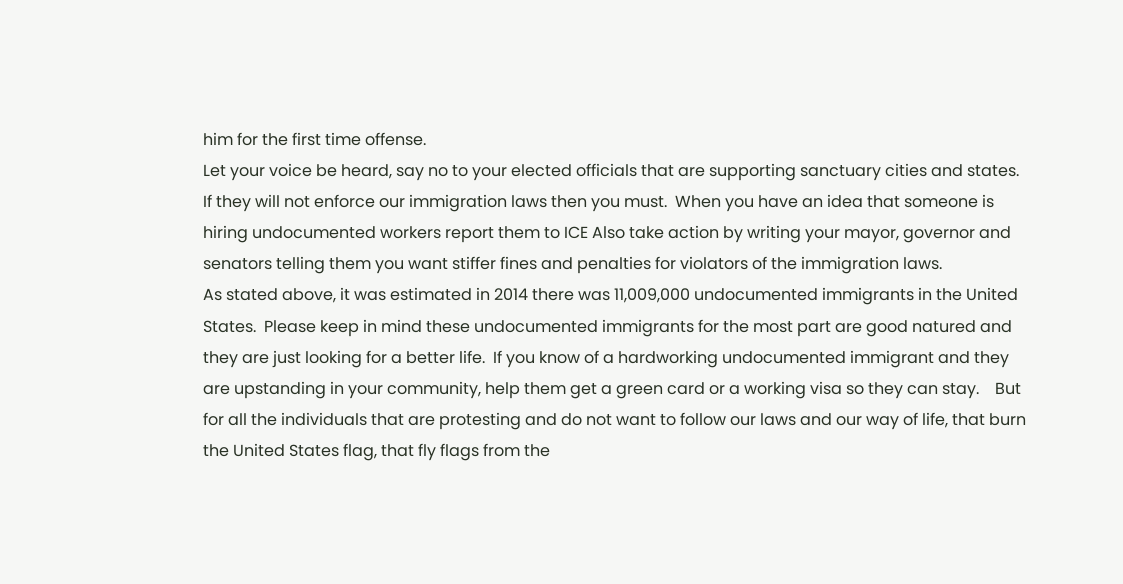him for the first time offense.
Let your voice be heard, say no to your elected officials that are supporting sanctuary cities and states. If they will not enforce our immigration laws then you must.  When you have an idea that someone is hiring undocumented workers report them to ICE Also take action by writing your mayor, governor and senators telling them you want stiffer fines and penalties for violators of the immigration laws.
As stated above, it was estimated in 2014 there was 11,009,000 undocumented immigrants in the United States.  Please keep in mind these undocumented immigrants for the most part are good natured and they are just looking for a better life.  If you know of a hardworking undocumented immigrant and they are upstanding in your community, help them get a green card or a working visa so they can stay.    But for all the individuals that are protesting and do not want to follow our laws and our way of life, that burn the United States flag, that fly flags from the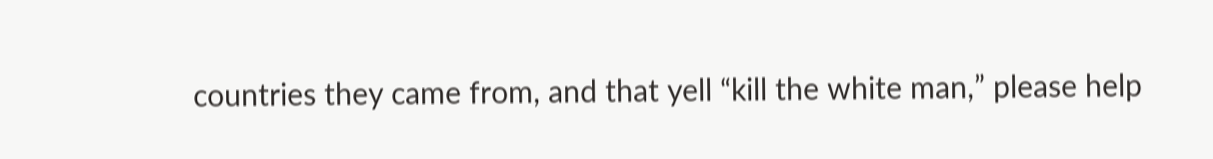countries they came from, and that yell “kill the white man,” please help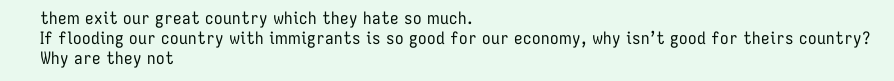them exit our great country which they hate so much.
If flooding our country with immigrants is so good for our economy, why isn’t good for theirs country? Why are they not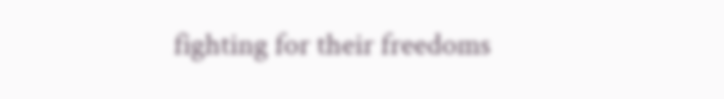fighting for their freedoms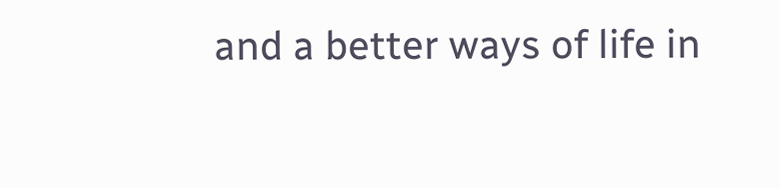and a better ways of life in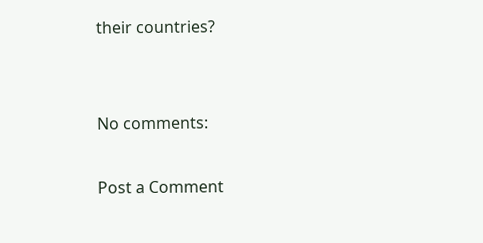their countries?


No comments:

Post a Comment